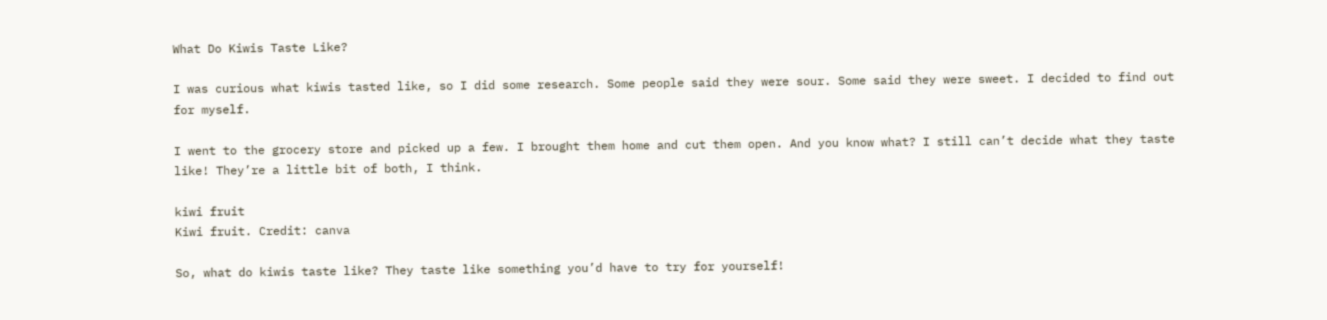What Do Kiwis Taste Like?

I was curious what kiwis tasted like, so I did some research. Some people said they were sour. Some said they were sweet. I decided to find out for myself.

I went to the grocery store and picked up a few. I brought them home and cut them open. And you know what? I still can’t decide what they taste like! They’re a little bit of both, I think.

kiwi fruit
Kiwi fruit. Credit: canva

So, what do kiwis taste like? They taste like something you’d have to try for yourself!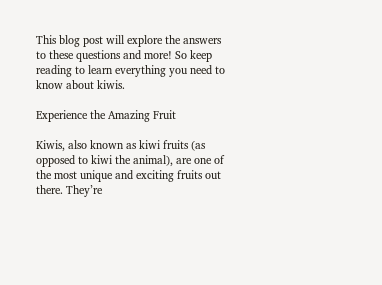This blog post will explore the answers to these questions and more! So keep reading to learn everything you need to know about kiwis.

Experience the Amazing Fruit

Kiwis, also known as kiwi fruits (as opposed to kiwi the animal), are one of the most unique and exciting fruits out there. They’re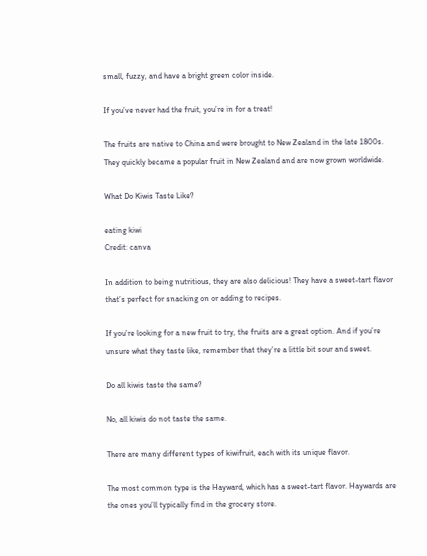small, fuzzy, and have a bright green color inside.

If you’ve never had the fruit, you’re in for a treat!

The fruits are native to China and were brought to New Zealand in the late 1800s. They quickly became a popular fruit in New Zealand and are now grown worldwide.

What Do Kiwis Taste Like?

eating kiwi
Credit: canva

In addition to being nutritious, they are also delicious! They have a sweet-tart flavor that’s perfect for snacking on or adding to recipes.

If you’re looking for a new fruit to try, the fruits are a great option. And if you’re unsure what they taste like, remember that they’re a little bit sour and sweet.

Do all kiwis taste the same?

No, all kiwis do not taste the same.

There are many different types of kiwifruit, each with its unique flavor.

The most common type is the Hayward, which has a sweet-tart flavor. Haywards are the ones you’ll typically find in the grocery store.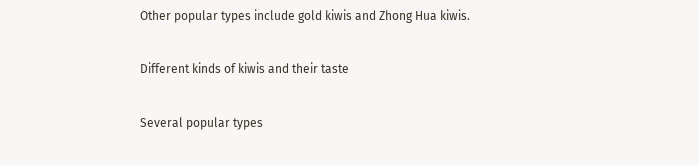Other popular types include gold kiwis and Zhong Hua kiwis.

Different kinds of kiwis and their taste

Several popular types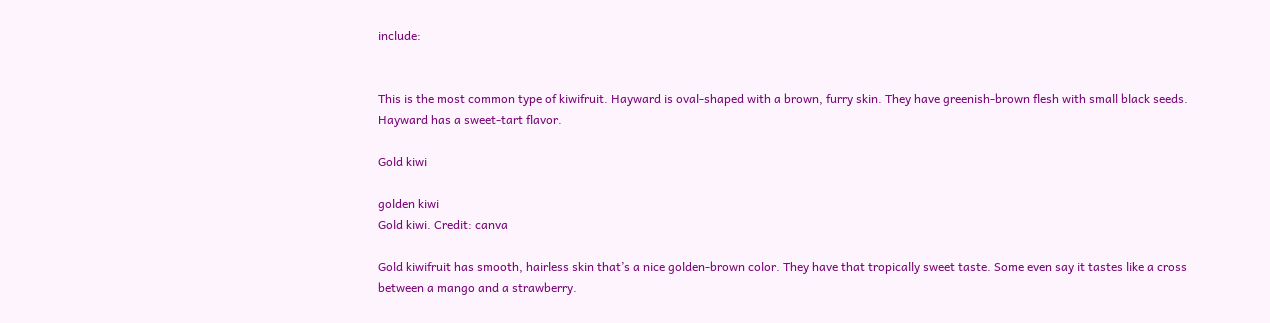include:


This is the most common type of kiwifruit. Hayward is oval-shaped with a brown, furry skin. They have greenish-brown flesh with small black seeds. Hayward has a sweet-tart flavor.

Gold kiwi

golden kiwi
Gold kiwi. Credit: canva

Gold kiwifruit has smooth, hairless skin that’s a nice golden-brown color. They have that tropically sweet taste. Some even say it tastes like a cross between a mango and a strawberry.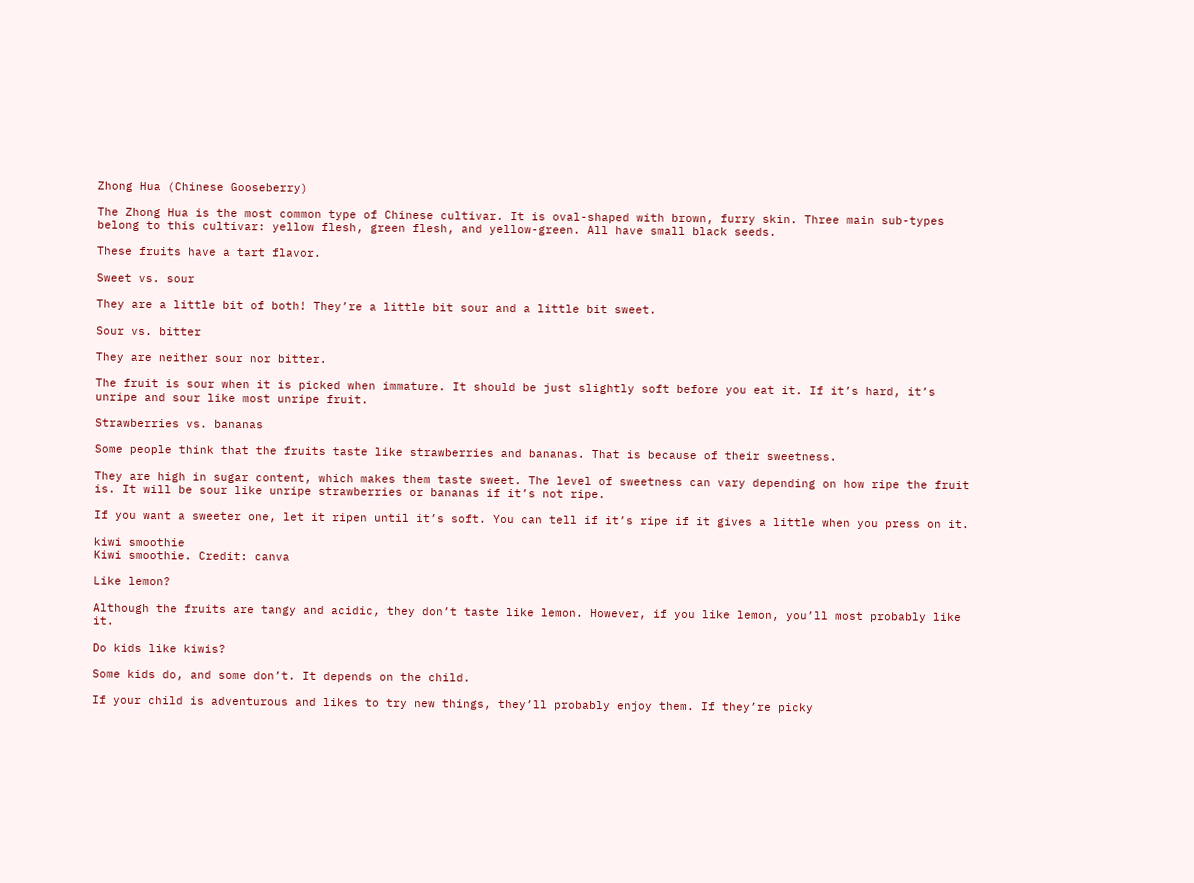Zhong Hua (Chinese Gooseberry)

The Zhong Hua is the most common type of Chinese cultivar. It is oval-shaped with brown, furry skin. Three main sub-types belong to this cultivar: yellow flesh, green flesh, and yellow-green. All have small black seeds.

These fruits have a tart flavor.

Sweet vs. sour

They are a little bit of both! They’re a little bit sour and a little bit sweet.

Sour vs. bitter

They are neither sour nor bitter.

The fruit is sour when it is picked when immature. It should be just slightly soft before you eat it. If it’s hard, it’s unripe and sour like most unripe fruit.

Strawberries vs. bananas

Some people think that the fruits taste like strawberries and bananas. That is because of their sweetness.

They are high in sugar content, which makes them taste sweet. The level of sweetness can vary depending on how ripe the fruit is. It will be sour like unripe strawberries or bananas if it’s not ripe.

If you want a sweeter one, let it ripen until it’s soft. You can tell if it’s ripe if it gives a little when you press on it.

kiwi smoothie
Kiwi smoothie. Credit: canva

Like lemon?

Although the fruits are tangy and acidic, they don’t taste like lemon. However, if you like lemon, you’ll most probably like it.

Do kids like kiwis?

Some kids do, and some don’t. It depends on the child.

If your child is adventurous and likes to try new things, they’ll probably enjoy them. If they’re picky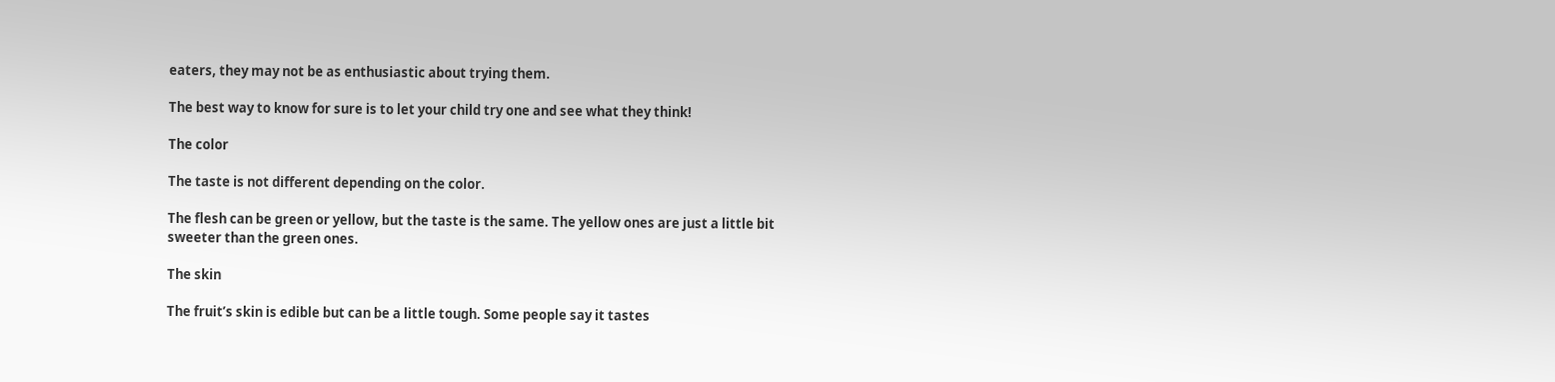eaters, they may not be as enthusiastic about trying them.

The best way to know for sure is to let your child try one and see what they think!

The color

The taste is not different depending on the color.

The flesh can be green or yellow, but the taste is the same. The yellow ones are just a little bit sweeter than the green ones.

The skin

The fruit’s skin is edible but can be a little tough. Some people say it tastes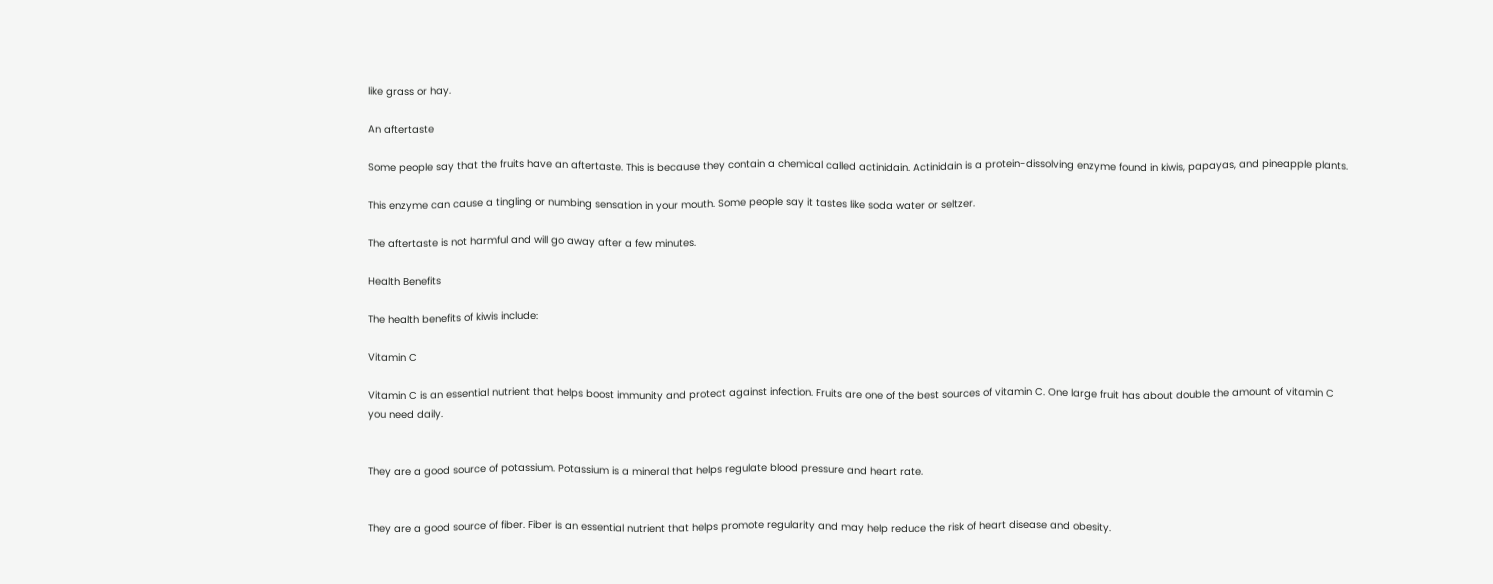like grass or hay.

An aftertaste

Some people say that the fruits have an aftertaste. This is because they contain a chemical called actinidain. Actinidain is a protein-dissolving enzyme found in kiwis, papayas, and pineapple plants.

This enzyme can cause a tingling or numbing sensation in your mouth. Some people say it tastes like soda water or seltzer.

The aftertaste is not harmful and will go away after a few minutes.

Health Benefits

The health benefits of kiwis include:

Vitamin C

Vitamin C is an essential nutrient that helps boost immunity and protect against infection. Fruits are one of the best sources of vitamin C. One large fruit has about double the amount of vitamin C you need daily.


They are a good source of potassium. Potassium is a mineral that helps regulate blood pressure and heart rate.


They are a good source of fiber. Fiber is an essential nutrient that helps promote regularity and may help reduce the risk of heart disease and obesity.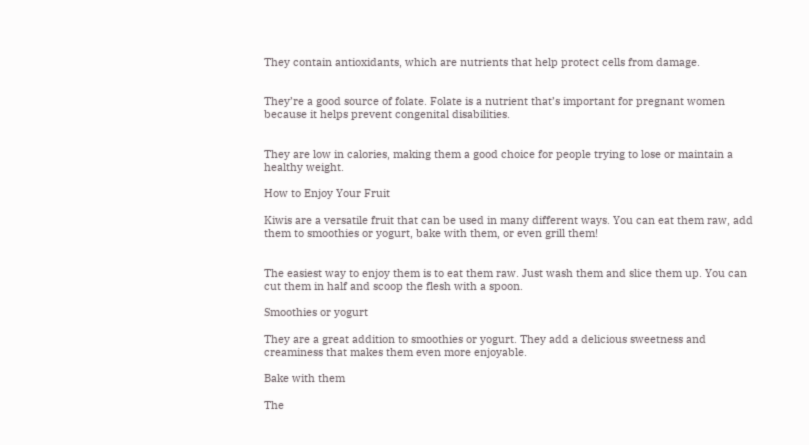They contain antioxidants, which are nutrients that help protect cells from damage.


They’re a good source of folate. Folate is a nutrient that’s important for pregnant women because it helps prevent congenital disabilities.


They are low in calories, making them a good choice for people trying to lose or maintain a healthy weight.

How to Enjoy Your Fruit

Kiwis are a versatile fruit that can be used in many different ways. You can eat them raw, add them to smoothies or yogurt, bake with them, or even grill them!


The easiest way to enjoy them is to eat them raw. Just wash them and slice them up. You can cut them in half and scoop the flesh with a spoon.

Smoothies or yogurt

They are a great addition to smoothies or yogurt. They add a delicious sweetness and creaminess that makes them even more enjoyable.

Bake with them

The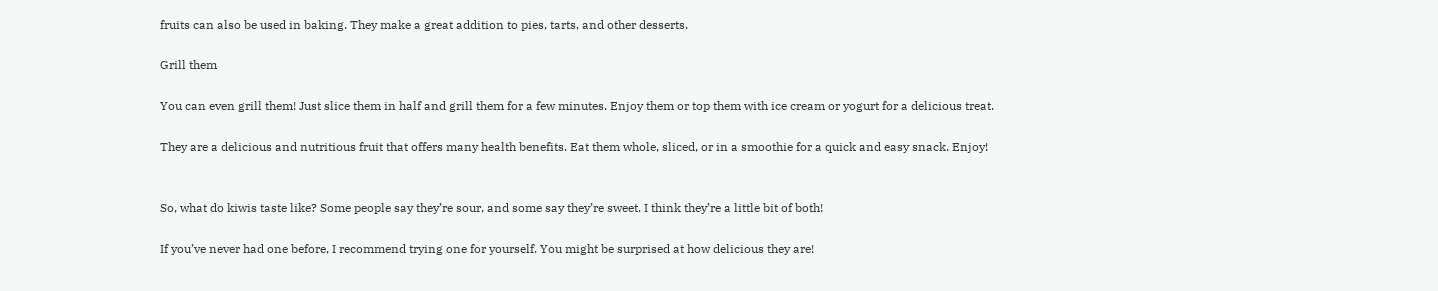fruits can also be used in baking. They make a great addition to pies, tarts, and other desserts.

Grill them

You can even grill them! Just slice them in half and grill them for a few minutes. Enjoy them or top them with ice cream or yogurt for a delicious treat.

They are a delicious and nutritious fruit that offers many health benefits. Eat them whole, sliced, or in a smoothie for a quick and easy snack. Enjoy!


So, what do kiwis taste like? Some people say they’re sour, and some say they’re sweet. I think they’re a little bit of both!

If you’ve never had one before, I recommend trying one for yourself. You might be surprised at how delicious they are!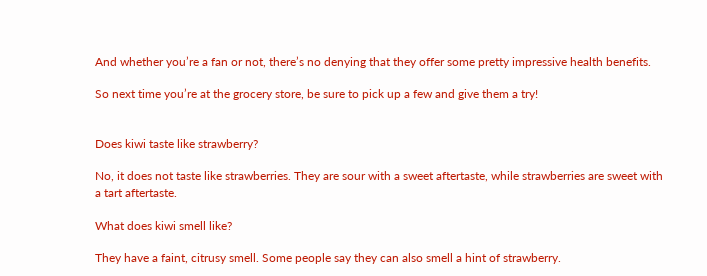And whether you’re a fan or not, there’s no denying that they offer some pretty impressive health benefits.

So next time you’re at the grocery store, be sure to pick up a few and give them a try!


Does kiwi taste like strawberry?

No, it does not taste like strawberries. They are sour with a sweet aftertaste, while strawberries are sweet with a tart aftertaste.

What does kiwi smell like?

They have a faint, citrusy smell. Some people say they can also smell a hint of strawberry.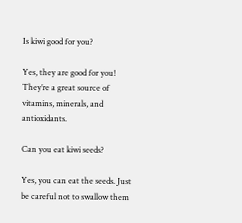Is kiwi good for you?

Yes, they are good for you! They’re a great source of vitamins, minerals, and antioxidants.

Can you eat kiwi seeds?

Yes, you can eat the seeds. Just be careful not to swallow them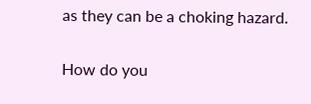as they can be a choking hazard.

How do you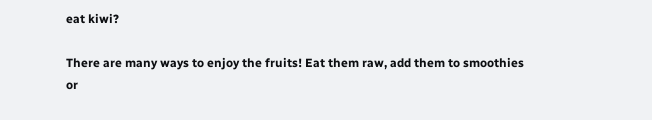eat kiwi?

There are many ways to enjoy the fruits! Eat them raw, add them to smoothies or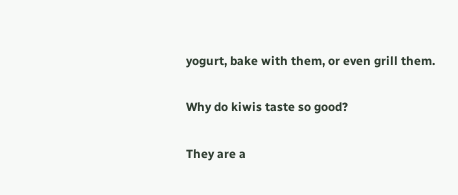yogurt, bake with them, or even grill them.

Why do kiwis taste so good?

They are a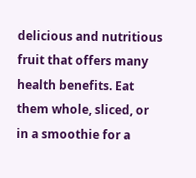delicious and nutritious fruit that offers many health benefits. Eat them whole, sliced, or in a smoothie for a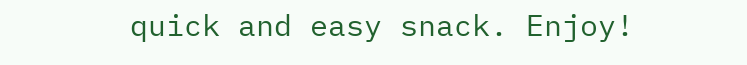quick and easy snack. Enjoy!